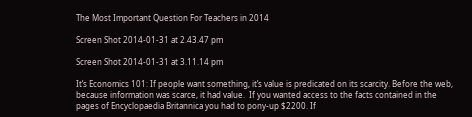The Most Important Question For Teachers in 2014

Screen Shot 2014-01-31 at 2.43.47 pm

Screen Shot 2014-01-31 at 3.11.14 pm

It’s Economics 101: If people want something, it’s value is predicated on its scarcity. Before the web, because information was scarce, it had value.  If you wanted access to the facts contained in the pages of Encyclopaedia Britannica you had to pony-up $2200. If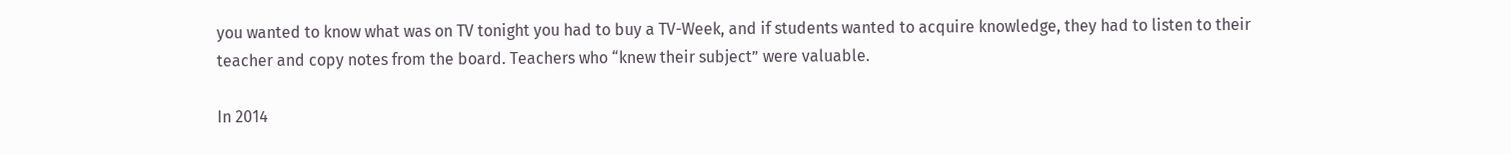you wanted to know what was on TV tonight you had to buy a TV-Week, and if students wanted to acquire knowledge, they had to listen to their teacher and copy notes from the board. Teachers who “knew their subject” were valuable.

In 2014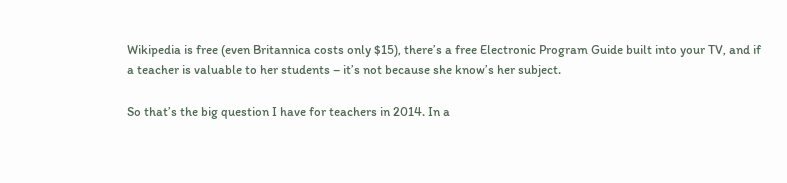Wikipedia is free (even Britannica costs only $15), there’s a free Electronic Program Guide built into your TV, and if a teacher is valuable to her students – it’s not because she know’s her subject.

So that’s the big question I have for teachers in 2014. In a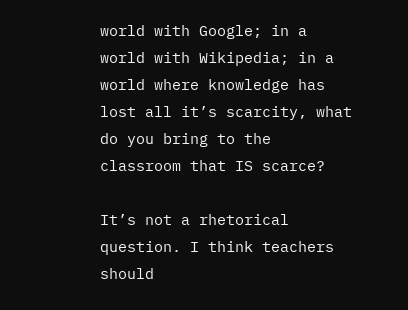world with Google; in a world with Wikipedia; in a world where knowledge has lost all it’s scarcity, what do you bring to the classroom that IS scarce?

It’s not a rhetorical question. I think teachers should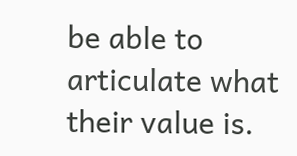be able to articulate what their value is.